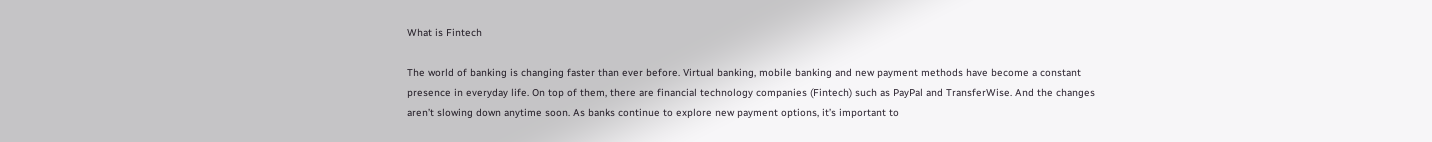What is Fintech

The world of banking is changing faster than ever before. Virtual banking, mobile banking and new payment methods have become a constant presence in everyday life. On top of them, there are financial technology companies (Fintech) such as PayPal and TransferWise. And the changes aren’t slowing down anytime soon. As banks continue to explore new payment options, it’s important to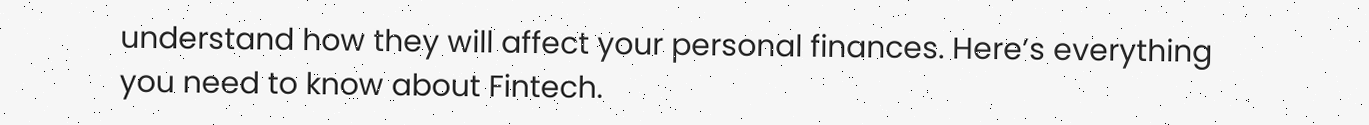understand how they will affect your personal finances. Here’s everything you need to know about Fintech.